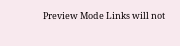Preview Mode Links will not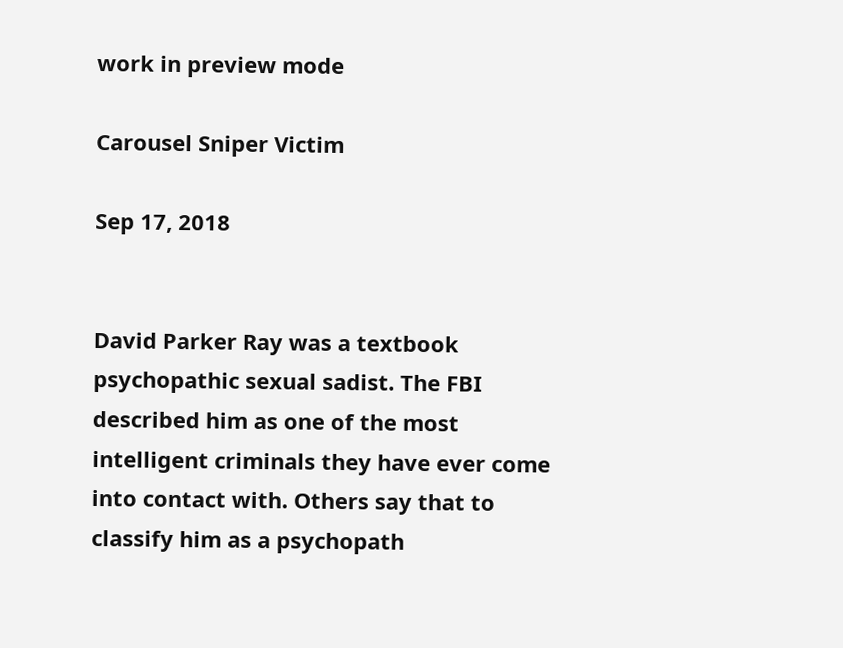work in preview mode

Carousel Sniper Victim

Sep 17, 2018


David Parker Ray was a textbook psychopathic sexual sadist. The FBI described him as one of the most intelligent criminals they have ever come into contact with. Others say that to classify him as a psychopath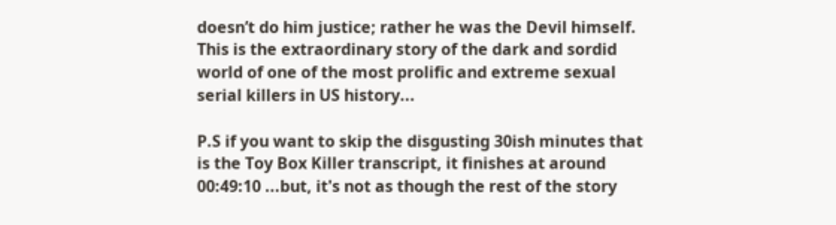doesn’t do him justice; rather he was the Devil himself. This is the extraordinary story of the dark and sordid world of one of the most prolific and extreme sexual serial killers in US history...

P.S if you want to skip the disgusting 30ish minutes that is the Toy Box Killer transcript, it finishes at around 00:49:10 ...but, it's not as though the rest of the story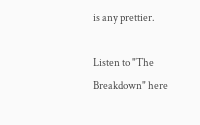is any prettier.

Listen to "The Breakdown" here